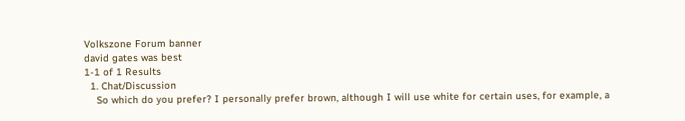Volkszone Forum banner
david gates was best
1-1 of 1 Results
  1. Chat/Discussion
    So which do you prefer? I personally prefer brown, although I will use white for certain uses, for example, a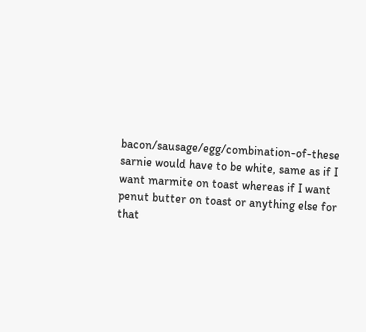bacon/sausage/egg/combination-of-these sarnie would have to be white, same as if I want marmite on toast whereas if I want penut butter on toast or anything else for that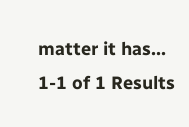matter it has...
1-1 of 1 Results